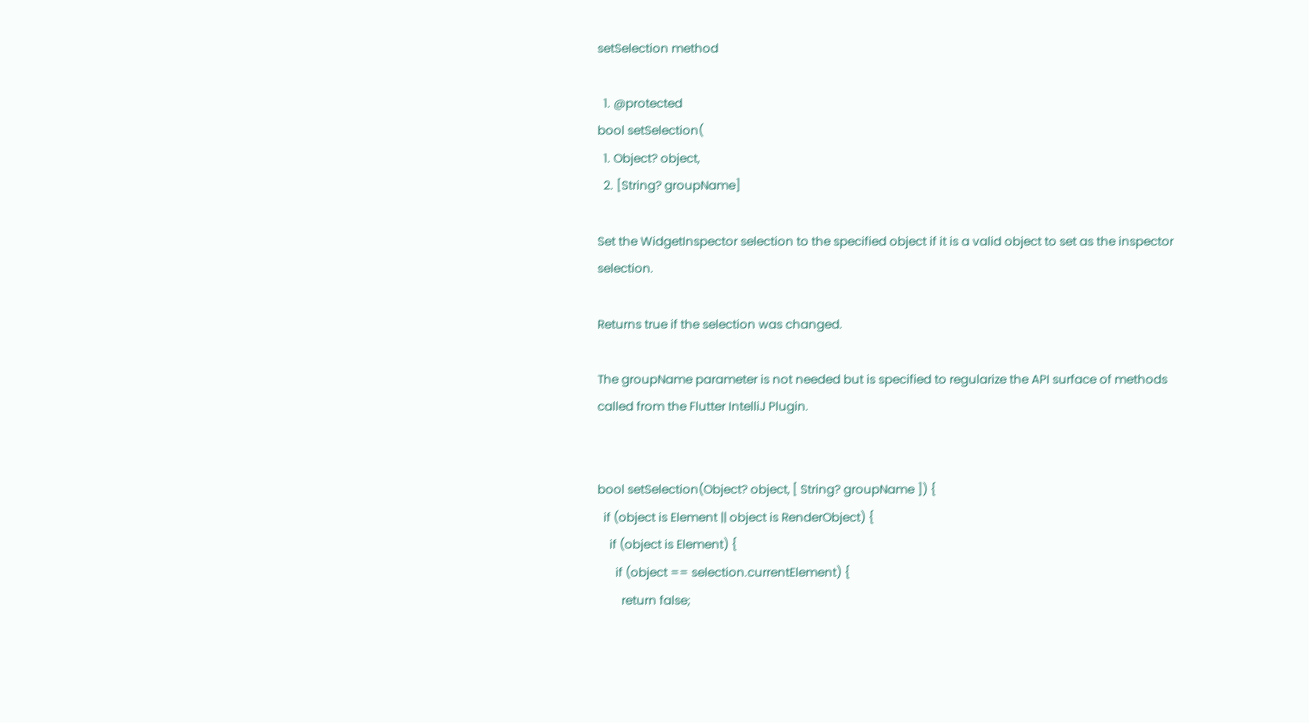setSelection method

  1. @protected
bool setSelection(
  1. Object? object,
  2. [String? groupName]

Set the WidgetInspector selection to the specified object if it is a valid object to set as the inspector selection.

Returns true if the selection was changed.

The groupName parameter is not needed but is specified to regularize the API surface of methods called from the Flutter IntelliJ Plugin.


bool setSelection(Object? object, [ String? groupName ]) {
  if (object is Element || object is RenderObject) {
    if (object is Element) {
      if (object == selection.currentElement) {
        return false;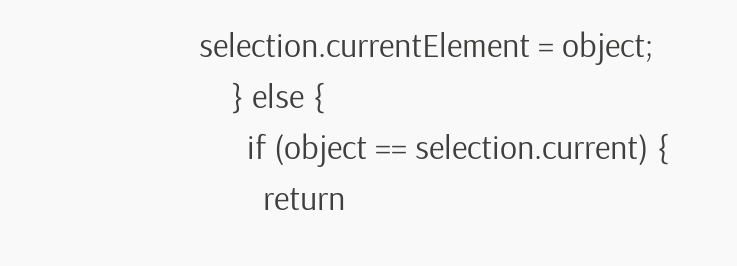selection.currentElement = object;
    } else {
      if (object == selection.current) {
        return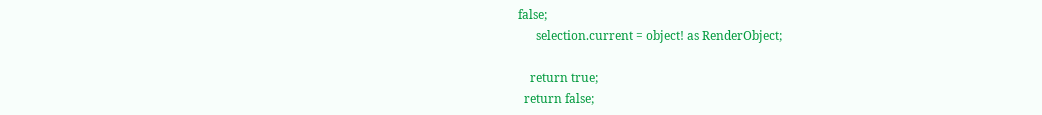false;
      selection.current = object! as RenderObject;

    return true;
  return false;